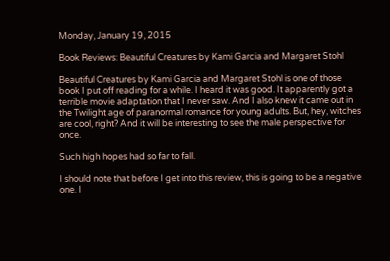Monday, January 19, 2015

Book Reviews: Beautiful Creatures by Kami Garcia and Margaret Stohl

Beautiful Creatures by Kami Garcia and Margaret Stohl is one of those book I put off reading for a while. I heard it was good. It apparently got a terrible movie adaptation that I never saw. And I also knew it came out in the Twilight age of paranormal romance for young adults. But, hey, witches are cool, right? And it will be interesting to see the male perspective for once.

Such high hopes had so far to fall.

I should note that before I get into this review, this is going to be a negative one. I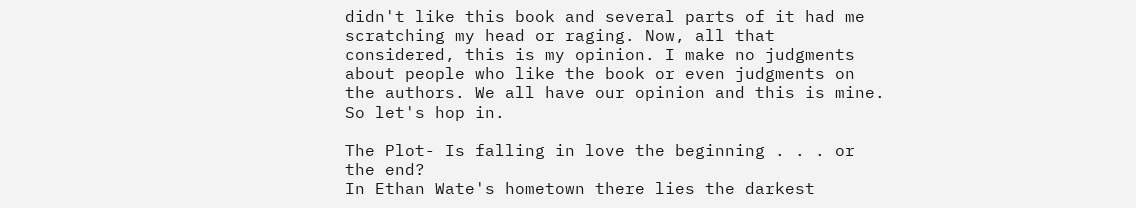didn't like this book and several parts of it had me scratching my head or raging. Now, all that considered, this is my opinion. I make no judgments about people who like the book or even judgments on the authors. We all have our opinion and this is mine. So let's hop in.

The Plot- Is falling in love the beginning . . . or the end?
In Ethan Wate's hometown there lies the darkest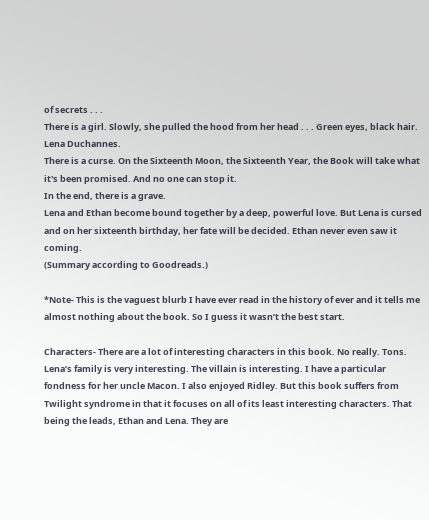of secrets . . .
There is a girl. Slowly, she pulled the hood from her head . . . Green eyes, black hair. Lena Duchannes.
There is a curse. On the Sixteenth Moon, the Sixteenth Year, the Book will take what it's been promised. And no one can stop it.
In the end, there is a grave.
Lena and Ethan become bound together by a deep, powerful love. But Lena is cursed and on her sixteenth birthday, her fate will be decided. Ethan never even saw it coming.
(Summary according to Goodreads.)

*Note- This is the vaguest blurb I have ever read in the history of ever and it tells me almost nothing about the book. So I guess it wasn’t the best start.

Characters- There are a lot of interesting characters in this book. No really. Tons. Lena’s family is very interesting. The villain is interesting. I have a particular fondness for her uncle Macon. I also enjoyed Ridley. But this book suffers from Twilight syndrome in that it focuses on all of its least interesting characters. That being the leads, Ethan and Lena. They are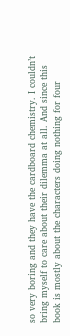so very boring and they have the cardboard chemistry. I couldn’t bring myself to care about their dilemma at all. And since this book is mostly about the characters doing nothing for four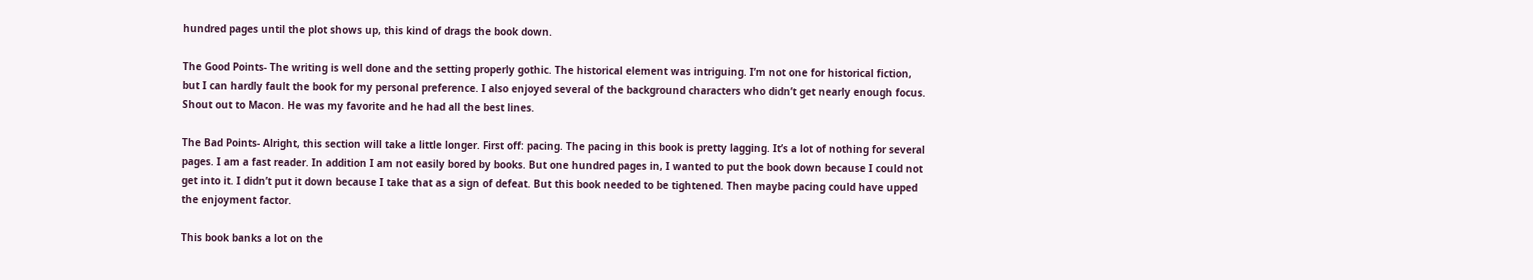hundred pages until the plot shows up, this kind of drags the book down.

The Good Points- The writing is well done and the setting properly gothic. The historical element was intriguing. I’m not one for historical fiction, but I can hardly fault the book for my personal preference. I also enjoyed several of the background characters who didn’t get nearly enough focus. Shout out to Macon. He was my favorite and he had all the best lines.

The Bad Points- Alright, this section will take a little longer. First off: pacing. The pacing in this book is pretty lagging. It’s a lot of nothing for several pages. I am a fast reader. In addition I am not easily bored by books. But one hundred pages in, I wanted to put the book down because I could not get into it. I didn’t put it down because I take that as a sign of defeat. But this book needed to be tightened. Then maybe pacing could have upped the enjoyment factor.

This book banks a lot on the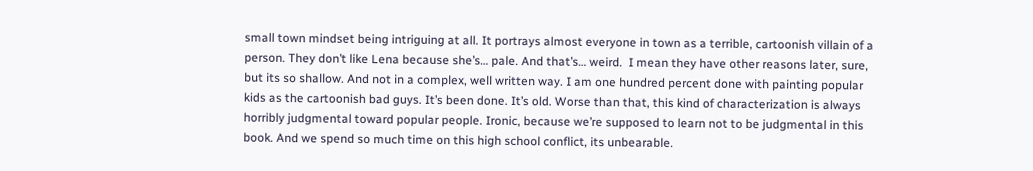small town mindset being intriguing at all. It portrays almost everyone in town as a terrible, cartoonish villain of a person. They don’t like Lena because she’s… pale. And that’s… weird.  I mean they have other reasons later, sure, but its so shallow. And not in a complex, well written way. I am one hundred percent done with painting popular kids as the cartoonish bad guys. It’s been done. It’s old. Worse than that, this kind of characterization is always horribly judgmental toward popular people. Ironic, because we’re supposed to learn not to be judgmental in this book. And we spend so much time on this high school conflict, its unbearable.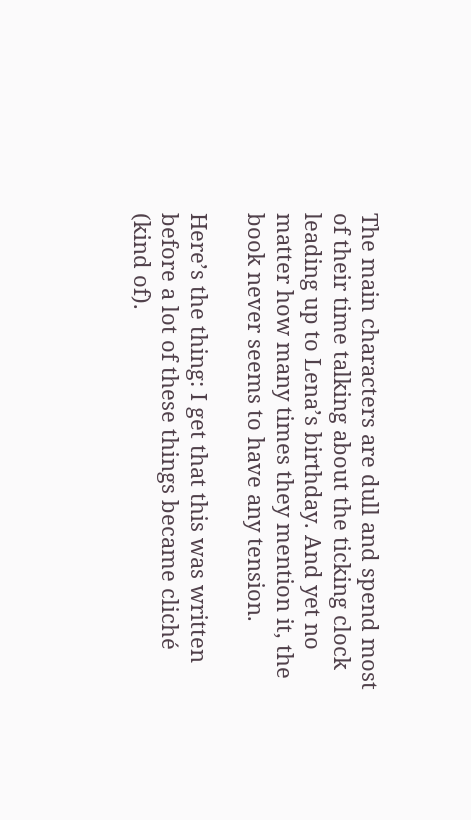The main characters are dull and spend most of their time talking about the ticking clock leading up to Lena’s birthday. And yet no matter how many times they mention it, the book never seems to have any tension.

Here’s the thing: I get that this was written before a lot of these things became cliché (kind of).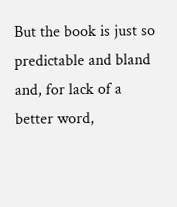But the book is just so predictable and bland and, for lack of a better word,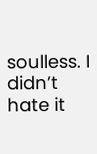soulless. I didn’t hate it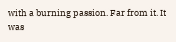with a burning passion. Far from it. It was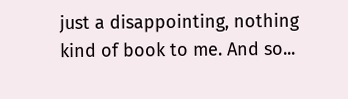just a disappointing, nothing kind of book to me. And so...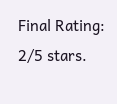Final Rating: 2/5 stars.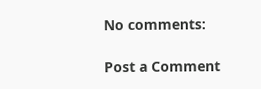No comments:

Post a Comment